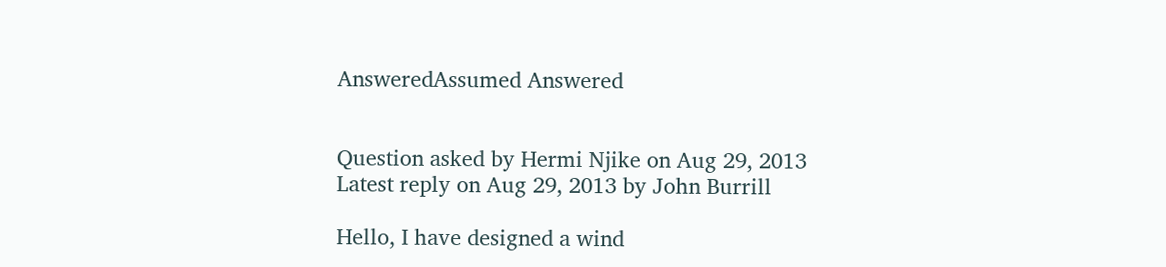AnsweredAssumed Answered


Question asked by Hermi Njike on Aug 29, 2013
Latest reply on Aug 29, 2013 by John Burrill

Hello, I have designed a wind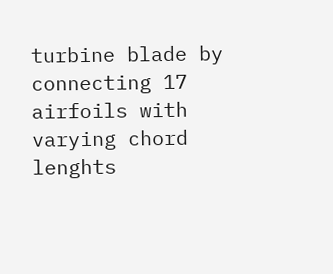turbine blade by connecting 17 airfoils with varying chord lenghts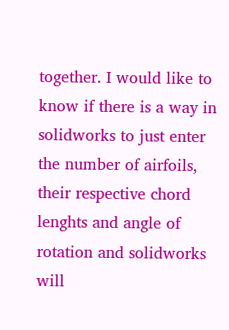together. I would like to know if there is a way in solidworks to just enter the number of airfoils, their respective chord lenghts and angle of rotation and solidworks will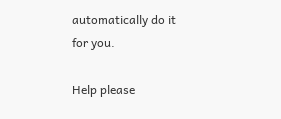automatically do it for you.

Help please